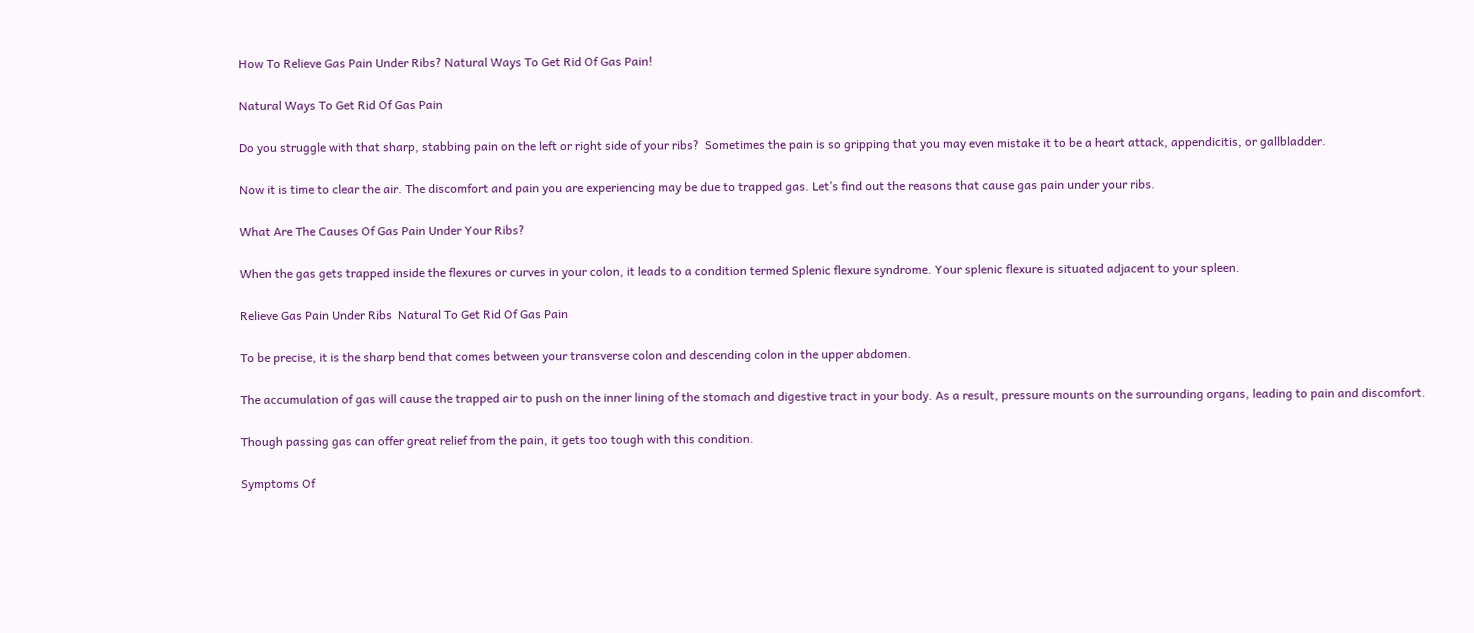How To Relieve Gas Pain Under Ribs? Natural Ways To Get Rid Of Gas Pain!

Natural Ways To Get Rid Of Gas Pain

Do you struggle with that sharp, stabbing pain on the left or right side of your ribs?  Sometimes the pain is so gripping that you may even mistake it to be a heart attack, appendicitis, or gallbladder.

Now it is time to clear the air. The discomfort and pain you are experiencing may be due to trapped gas. Let’s find out the reasons that cause gas pain under your ribs.

What Are The Causes Of Gas Pain Under Your Ribs?

When the gas gets trapped inside the flexures or curves in your colon, it leads to a condition termed Splenic flexure syndrome. Your splenic flexure is situated adjacent to your spleen.

Relieve Gas Pain Under Ribs  Natural To Get Rid Of Gas Pain

To be precise, it is the sharp bend that comes between your transverse colon and descending colon in the upper abdomen.

The accumulation of gas will cause the trapped air to push on the inner lining of the stomach and digestive tract in your body. As a result, pressure mounts on the surrounding organs, leading to pain and discomfort.

Though passing gas can offer great relief from the pain, it gets too tough with this condition.

Symptoms Of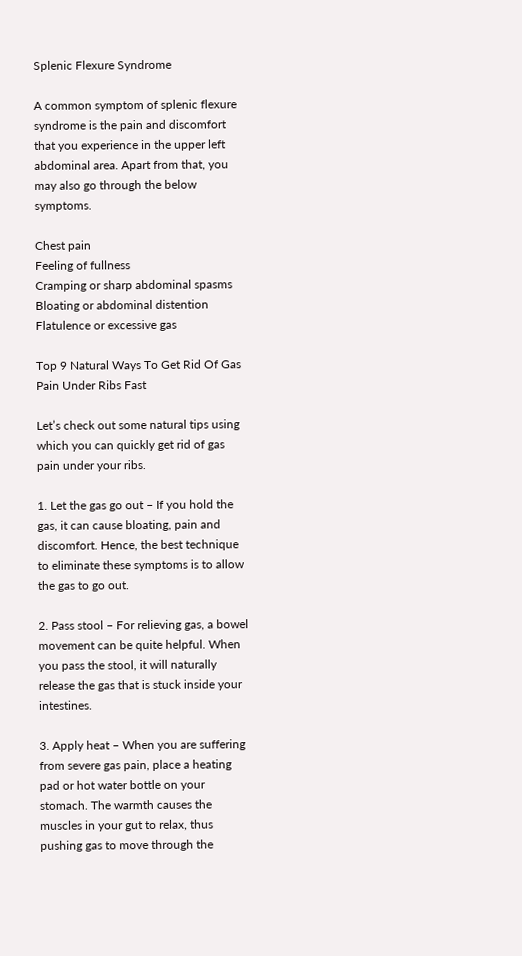Splenic Flexure Syndrome

A common symptom of splenic flexure syndrome is the pain and discomfort that you experience in the upper left abdominal area. Apart from that, you may also go through the below symptoms.

Chest pain
Feeling of fullness
Cramping or sharp abdominal spasms
Bloating or abdominal distention
Flatulence or excessive gas

Top 9 Natural Ways To Get Rid Of Gas Pain Under Ribs Fast

Let’s check out some natural tips using which you can quickly get rid of gas pain under your ribs.

1. Let the gas go out – If you hold the gas, it can cause bloating, pain and discomfort. Hence, the best technique to eliminate these symptoms is to allow the gas to go out.

2. Pass stool – For relieving gas, a bowel movement can be quite helpful. When you pass the stool, it will naturally release the gas that is stuck inside your intestines.

3. Apply heat – When you are suffering from severe gas pain, place a heating pad or hot water bottle on your stomach. The warmth causes the muscles in your gut to relax, thus pushing gas to move through the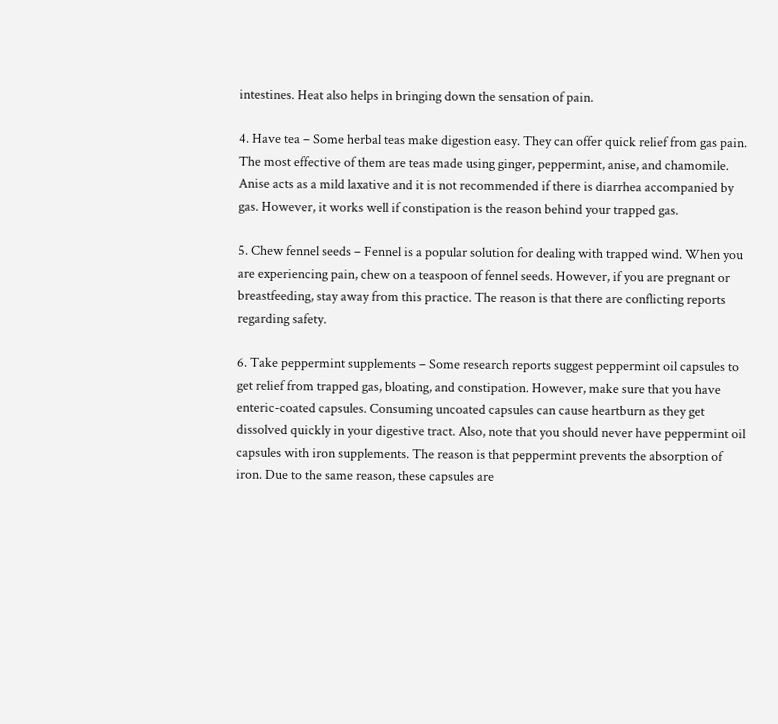intestines. Heat also helps in bringing down the sensation of pain.

4. Have tea – Some herbal teas make digestion easy. They can offer quick relief from gas pain. The most effective of them are teas made using ginger, peppermint, anise, and chamomile. Anise acts as a mild laxative and it is not recommended if there is diarrhea accompanied by gas. However, it works well if constipation is the reason behind your trapped gas.

5. Chew fennel seeds – Fennel is a popular solution for dealing with trapped wind. When you are experiencing pain, chew on a teaspoon of fennel seeds. However, if you are pregnant or breastfeeding, stay away from this practice. The reason is that there are conflicting reports regarding safety.

6. Take peppermint supplements – Some research reports suggest peppermint oil capsules to get relief from trapped gas, bloating, and constipation. However, make sure that you have enteric-coated capsules. Consuming uncoated capsules can cause heartburn as they get dissolved quickly in your digestive tract. Also, note that you should never have peppermint oil capsules with iron supplements. The reason is that peppermint prevents the absorption of iron. Due to the same reason, these capsules are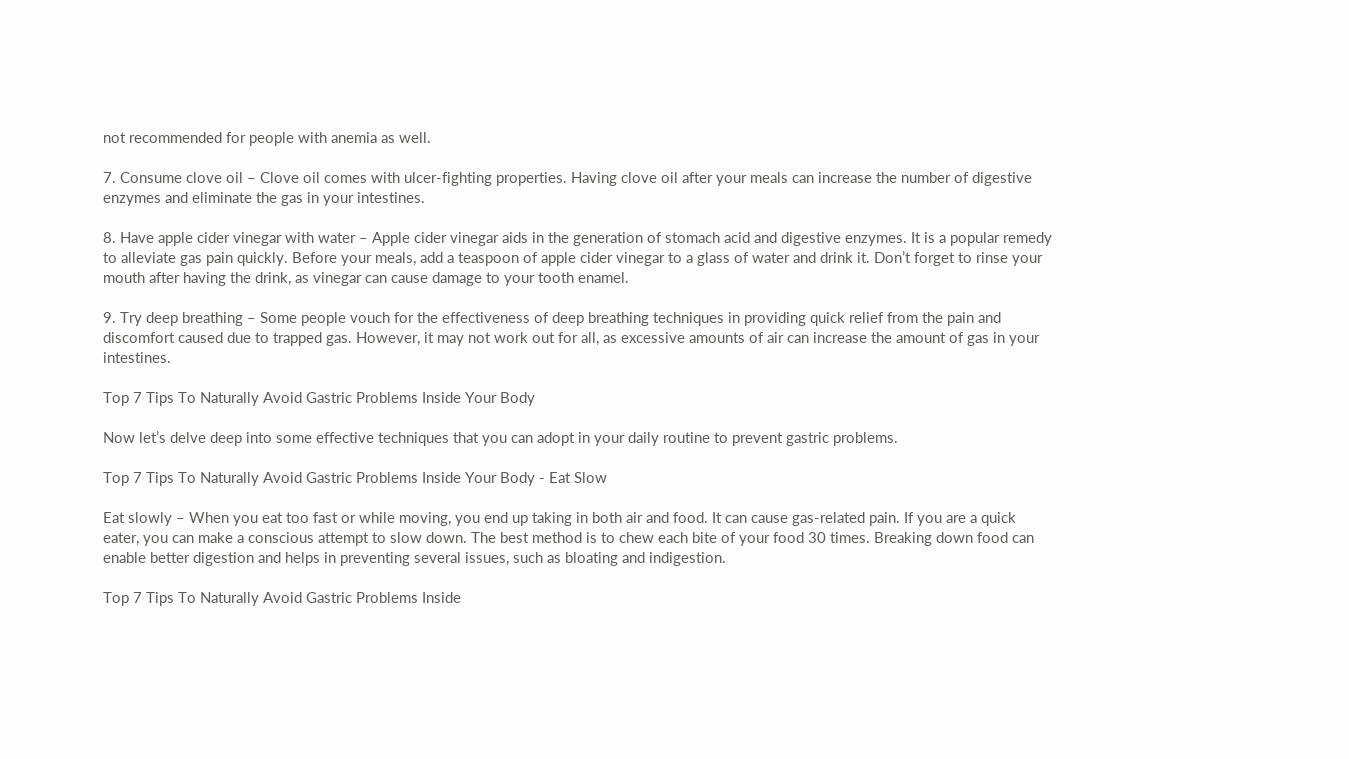not recommended for people with anemia as well.

7. Consume clove oil – Clove oil comes with ulcer-fighting properties. Having clove oil after your meals can increase the number of digestive enzymes and eliminate the gas in your intestines.

8. Have apple cider vinegar with water – Apple cider vinegar aids in the generation of stomach acid and digestive enzymes. It is a popular remedy to alleviate gas pain quickly. Before your meals, add a teaspoon of apple cider vinegar to a glass of water and drink it. Don’t forget to rinse your mouth after having the drink, as vinegar can cause damage to your tooth enamel.

9. Try deep breathing – Some people vouch for the effectiveness of deep breathing techniques in providing quick relief from the pain and discomfort caused due to trapped gas. However, it may not work out for all, as excessive amounts of air can increase the amount of gas in your intestines.

Top 7 Tips To Naturally Avoid Gastric Problems Inside Your Body

Now let’s delve deep into some effective techniques that you can adopt in your daily routine to prevent gastric problems.

Top 7 Tips To Naturally Avoid Gastric Problems Inside Your Body - Eat Slow

Eat slowly – When you eat too fast or while moving, you end up taking in both air and food. It can cause gas-related pain. If you are a quick eater, you can make a conscious attempt to slow down. The best method is to chew each bite of your food 30 times. Breaking down food can enable better digestion and helps in preventing several issues, such as bloating and indigestion.

Top 7 Tips To Naturally Avoid Gastric Problems Inside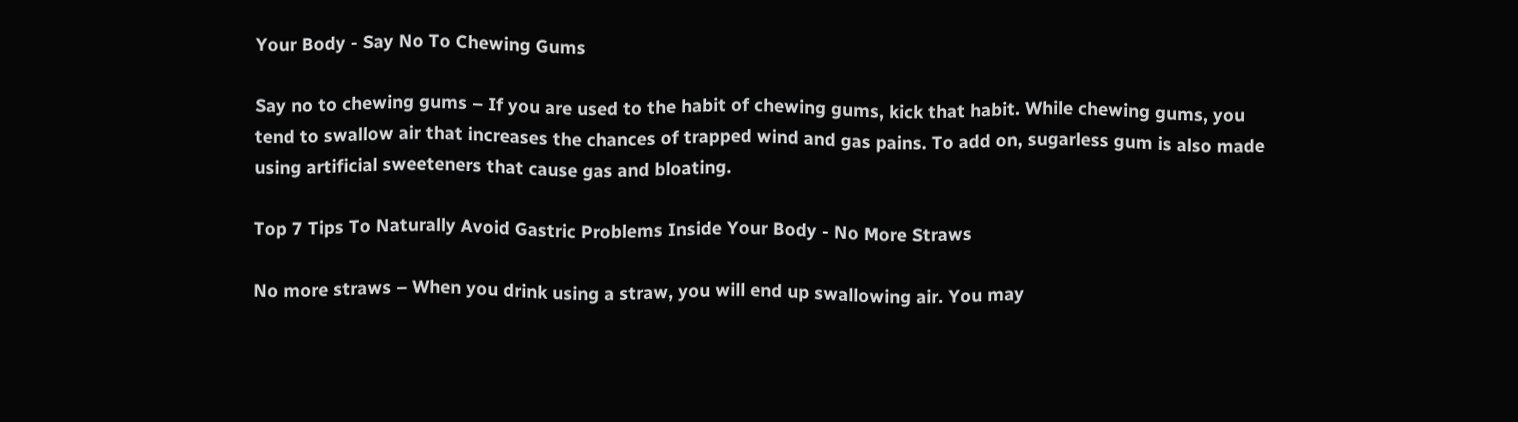Your Body - Say No To Chewing Gums

Say no to chewing gums – If you are used to the habit of chewing gums, kick that habit. While chewing gums, you tend to swallow air that increases the chances of trapped wind and gas pains. To add on, sugarless gum is also made using artificial sweeteners that cause gas and bloating.

Top 7 Tips To Naturally Avoid Gastric Problems Inside Your Body - No More Straws

No more straws – When you drink using a straw, you will end up swallowing air. You may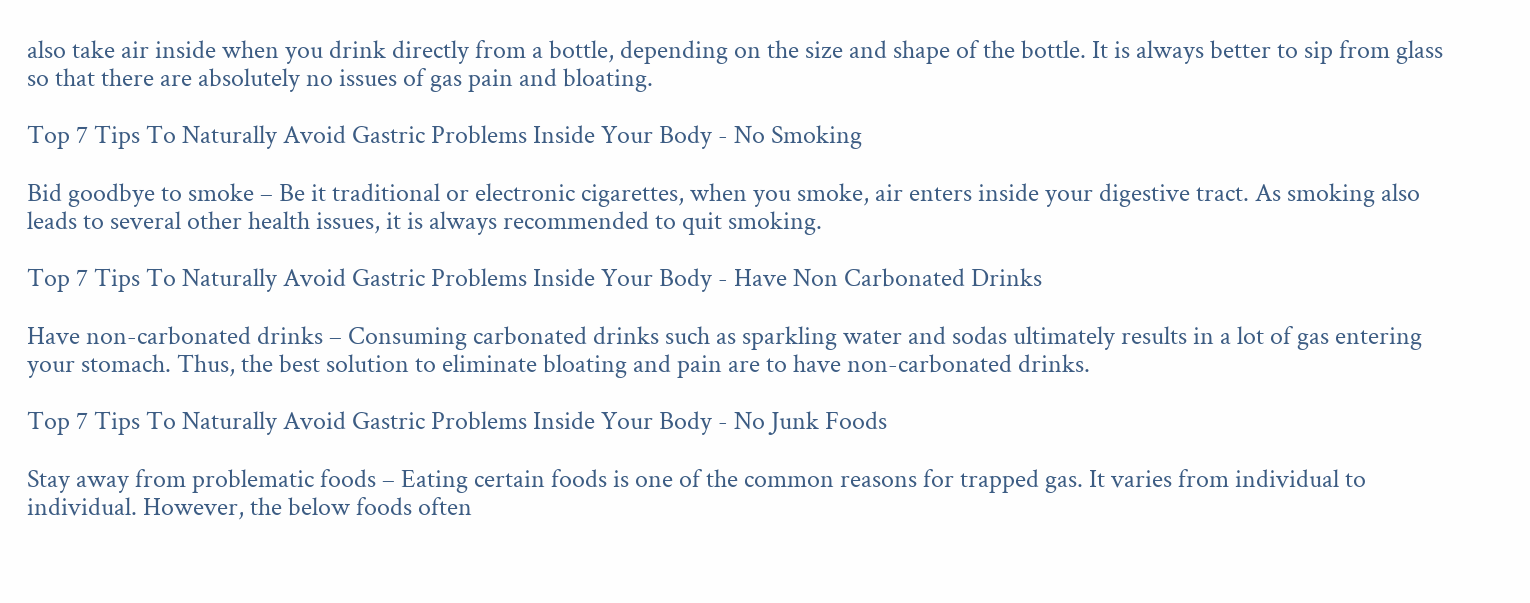also take air inside when you drink directly from a bottle, depending on the size and shape of the bottle. It is always better to sip from glass so that there are absolutely no issues of gas pain and bloating.

Top 7 Tips To Naturally Avoid Gastric Problems Inside Your Body - No Smoking

Bid goodbye to smoke – Be it traditional or electronic cigarettes, when you smoke, air enters inside your digestive tract. As smoking also leads to several other health issues, it is always recommended to quit smoking.

Top 7 Tips To Naturally Avoid Gastric Problems Inside Your Body - Have Non Carbonated Drinks

Have non-carbonated drinks – Consuming carbonated drinks such as sparkling water and sodas ultimately results in a lot of gas entering your stomach. Thus, the best solution to eliminate bloating and pain are to have non-carbonated drinks.

Top 7 Tips To Naturally Avoid Gastric Problems Inside Your Body - No Junk Foods

Stay away from problematic foods – Eating certain foods is one of the common reasons for trapped gas. It varies from individual to individual. However, the below foods often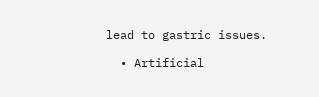lead to gastric issues.

  • Artificial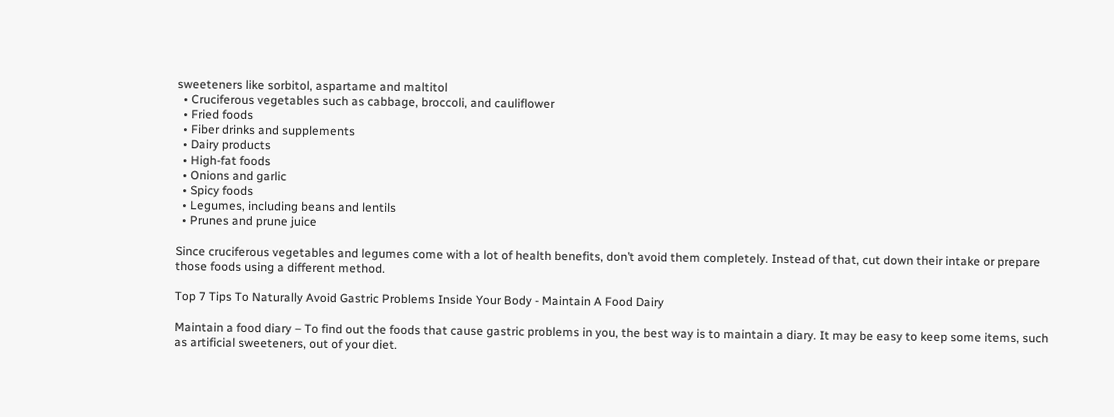sweeteners like sorbitol, aspartame and maltitol
  • Cruciferous vegetables such as cabbage, broccoli, and cauliflower
  • Fried foods
  • Fiber drinks and supplements
  • Dairy products
  • High-fat foods
  • Onions and garlic
  • Spicy foods
  • Legumes, including beans and lentils
  • Prunes and prune juice

Since cruciferous vegetables and legumes come with a lot of health benefits, don’t avoid them completely. Instead of that, cut down their intake or prepare those foods using a different method.

Top 7 Tips To Naturally Avoid Gastric Problems Inside Your Body - Maintain A Food Dairy

Maintain a food diary – To find out the foods that cause gastric problems in you, the best way is to maintain a diary. It may be easy to keep some items, such as artificial sweeteners, out of your diet.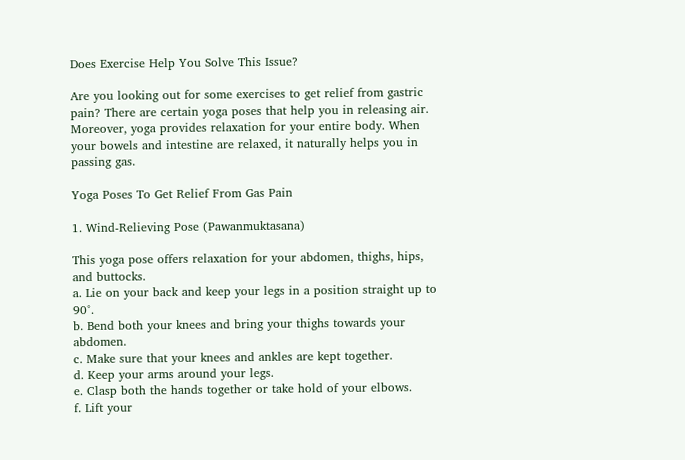Does Exercise Help You Solve This Issue?

Are you looking out for some exercises to get relief from gastric pain? There are certain yoga poses that help you in releasing air. Moreover, yoga provides relaxation for your entire body. When your bowels and intestine are relaxed, it naturally helps you in passing gas.

Yoga Poses To Get Relief From Gas Pain

1. Wind-Relieving Pose (Pawanmuktasana)

This yoga pose offers relaxation for your abdomen, thighs, hips, and buttocks.
a. Lie on your back and keep your legs in a position straight up to 90°.
b. Bend both your knees and bring your thighs towards your abdomen.
c. Make sure that your knees and ankles are kept together.
d. Keep your arms around your legs.
e. Clasp both the hands together or take hold of your elbows.
f. Lift your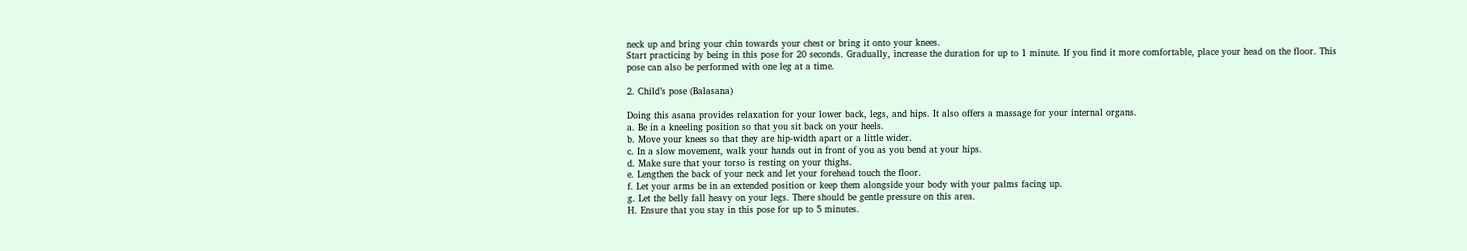neck up and bring your chin towards your chest or bring it onto your knees.
Start practicing by being in this pose for 20 seconds. Gradually, increase the duration for up to 1 minute. If you find it more comfortable, place your head on the floor. This pose can also be performed with one leg at a time.

2. Child’s pose (Balasana)

Doing this asana provides relaxation for your lower back, legs, and hips. It also offers a massage for your internal organs.
a. Be in a kneeling position so that you sit back on your heels.
b. Move your knees so that they are hip-width apart or a little wider.
c. In a slow movement, walk your hands out in front of you as you bend at your hips.
d. Make sure that your torso is resting on your thighs.
e. Lengthen the back of your neck and let your forehead touch the floor.
f. Let your arms be in an extended position or keep them alongside your body with your palms facing up.
g. Let the belly fall heavy on your legs. There should be gentle pressure on this area.
H. Ensure that you stay in this pose for up to 5 minutes.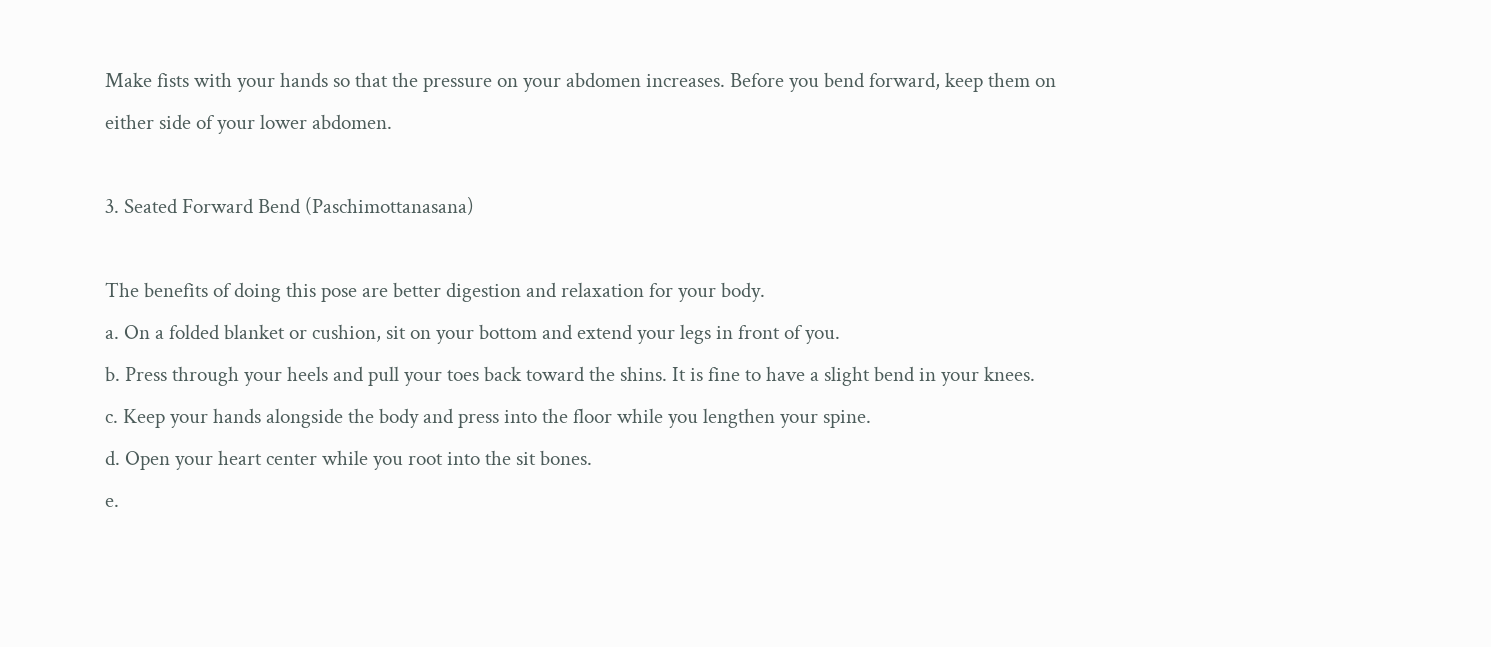Make fists with your hands so that the pressure on your abdomen increases. Before you bend forward, keep them on either side of your lower abdomen.

3. Seated Forward Bend (Paschimottanasana)

The benefits of doing this pose are better digestion and relaxation for your body.
a. On a folded blanket or cushion, sit on your bottom and extend your legs in front of you.
b. Press through your heels and pull your toes back toward the shins. It is fine to have a slight bend in your knees.
c. Keep your hands alongside the body and press into the floor while you lengthen your spine.
d. Open your heart center while you root into the sit bones.
e.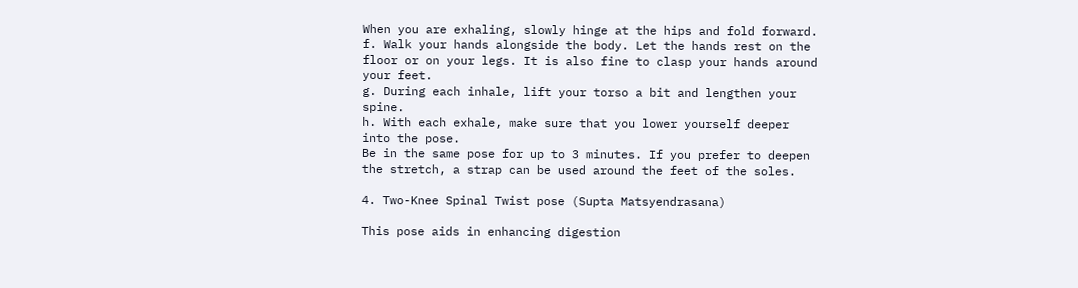When you are exhaling, slowly hinge at the hips and fold forward.
f. Walk your hands alongside the body. Let the hands rest on the floor or on your legs. It is also fine to clasp your hands around your feet.
g. During each inhale, lift your torso a bit and lengthen your spine.
h. With each exhale, make sure that you lower yourself deeper into the pose.
Be in the same pose for up to 3 minutes. If you prefer to deepen the stretch, a strap can be used around the feet of the soles.

4. Two-Knee Spinal Twist pose (Supta Matsyendrasana)

This pose aids in enhancing digestion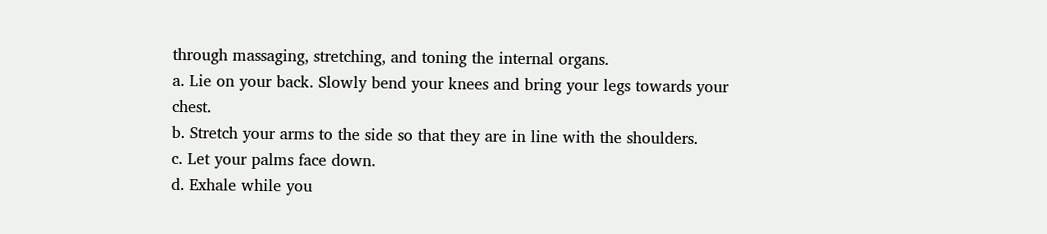through massaging, stretching, and toning the internal organs.
a. Lie on your back. Slowly bend your knees and bring your legs towards your chest.
b. Stretch your arms to the side so that they are in line with the shoulders.
c. Let your palms face down.
d. Exhale while you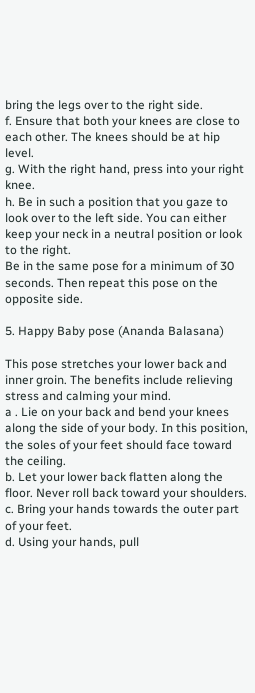bring the legs over to the right side.
f. Ensure that both your knees are close to each other. The knees should be at hip level.
g. With the right hand, press into your right knee.
h. Be in such a position that you gaze to look over to the left side. You can either keep your neck in a neutral position or look to the right.
Be in the same pose for a minimum of 30 seconds. Then repeat this pose on the opposite side.

5. Happy Baby pose (Ananda Balasana)

This pose stretches your lower back and inner groin. The benefits include relieving stress and calming your mind.
a . Lie on your back and bend your knees along the side of your body. In this position, the soles of your feet should face toward the ceiling.
b. Let your lower back flatten along the floor. Never roll back toward your shoulders.
c. Bring your hands towards the outer part of your feet.
d. Using your hands, pull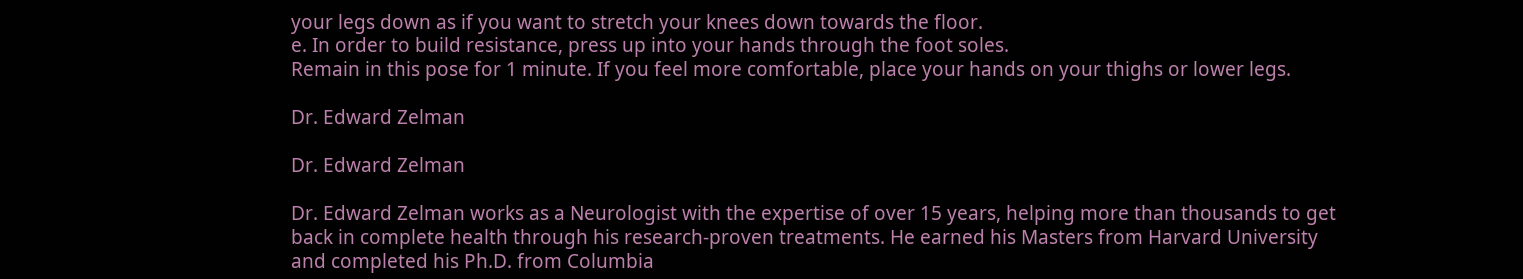your legs down as if you want to stretch your knees down towards the floor.
e. In order to build resistance, press up into your hands through the foot soles.
Remain in this pose for 1 minute. If you feel more comfortable, place your hands on your thighs or lower legs.

Dr. Edward Zelman

Dr. Edward Zelman

Dr. Edward Zelman works as a Neurologist with the expertise of over 15 years, helping more than thousands to get back in complete health through his research-proven treatments. He earned his Masters from Harvard University and completed his Ph.D. from Columbia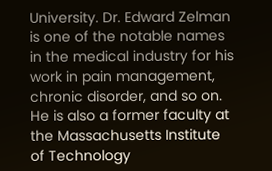University. Dr. Edward Zelman is one of the notable names in the medical industry for his work in pain management, chronic disorder, and so on. He is also a former faculty at the Massachusetts Institute of Technology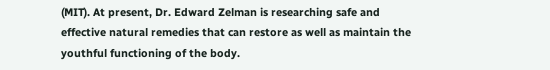(MIT). At present, Dr. Edward Zelman is researching safe and effective natural remedies that can restore as well as maintain the youthful functioning of the body.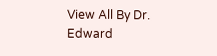View All By Dr. Edward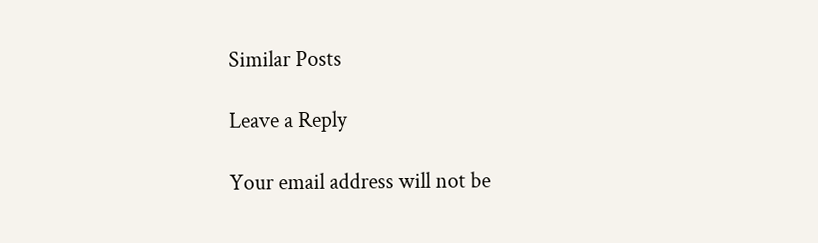Similar Posts

Leave a Reply

Your email address will not be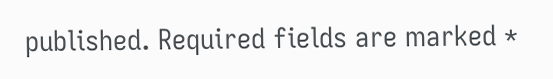published. Required fields are marked *